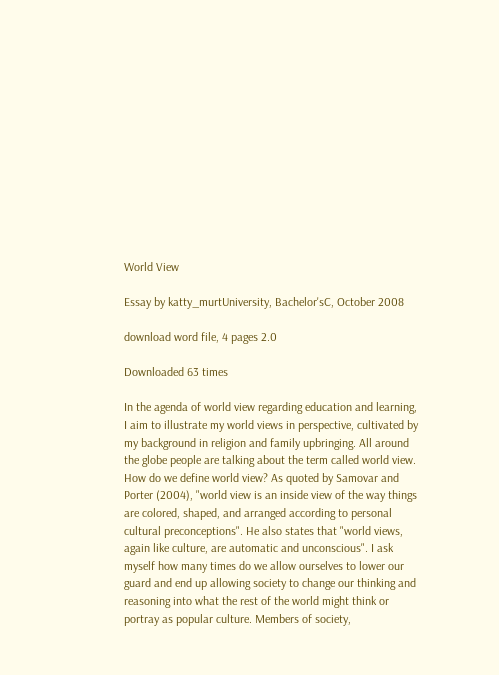World View

Essay by katty_murtUniversity, Bachelor'sC, October 2008

download word file, 4 pages 2.0

Downloaded 63 times

In the agenda of world view regarding education and learning, I aim to illustrate my world views in perspective, cultivated by my background in religion and family upbringing. All around the globe people are talking about the term called world view. How do we define world view? As quoted by Samovar and Porter (2004), "world view is an inside view of the way things are colored, shaped, and arranged according to personal cultural preconceptions". He also states that "world views, again like culture, are automatic and unconscious". I ask myself how many times do we allow ourselves to lower our guard and end up allowing society to change our thinking and reasoning into what the rest of the world might think or portray as popular culture. Members of society,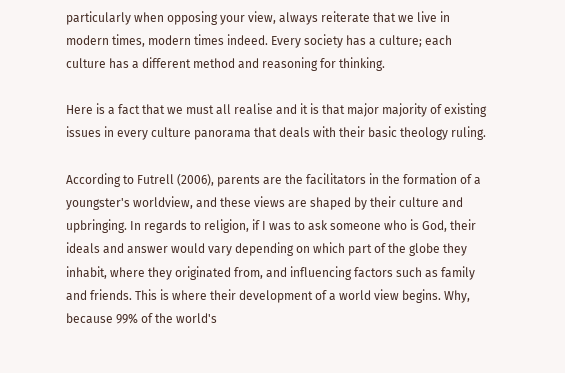particularly when opposing your view, always reiterate that we live in modern times, modern times indeed. Every society has a culture; each culture has a different method and reasoning for thinking.

Here is a fact that we must all realise and it is that major majority of existing issues in every culture panorama that deals with their basic theology ruling.

According to Futrell (2006), parents are the facilitators in the formation of a youngster's worldview, and these views are shaped by their culture and upbringing. In regards to religion, if I was to ask someone who is God, their ideals and answer would vary depending on which part of the globe they inhabit, where they originated from, and influencing factors such as family and friends. This is where their development of a world view begins. Why, because 99% of the world's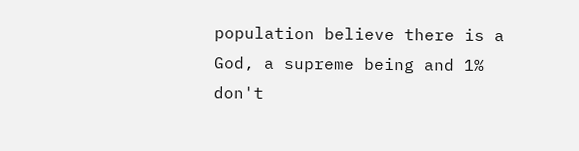population believe there is a God, a supreme being and 1% don't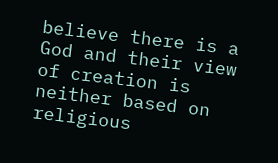believe there is a God and their view of creation is neither based on religious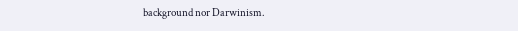background nor Darwinism.